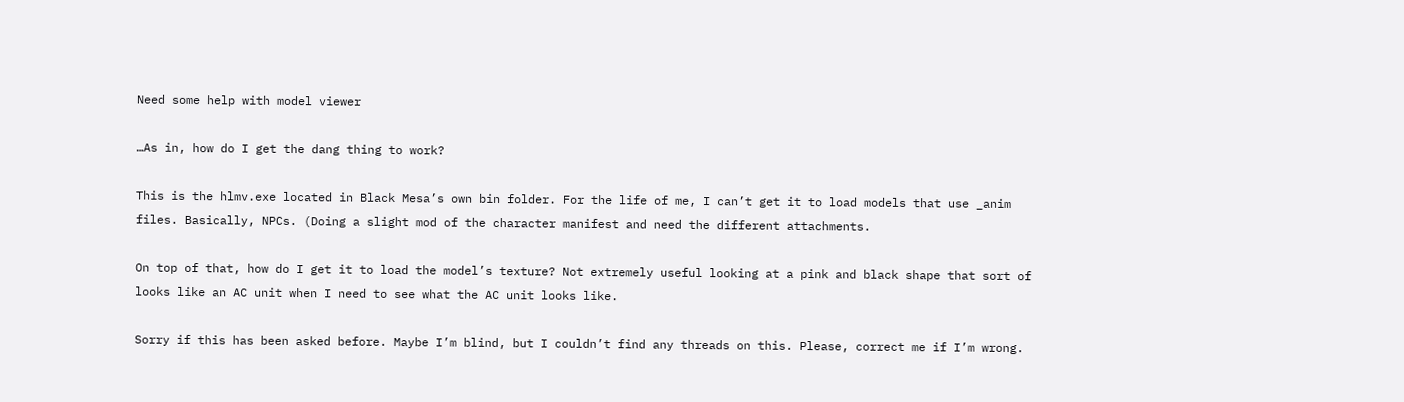Need some help with model viewer

…As in, how do I get the dang thing to work?

This is the hlmv.exe located in Black Mesa’s own bin folder. For the life of me, I can’t get it to load models that use _anim files. Basically, NPCs. (Doing a slight mod of the character manifest and need the different attachments.

On top of that, how do I get it to load the model’s texture? Not extremely useful looking at a pink and black shape that sort of looks like an AC unit when I need to see what the AC unit looks like.

Sorry if this has been asked before. Maybe I’m blind, but I couldn’t find any threads on this. Please, correct me if I’m wrong.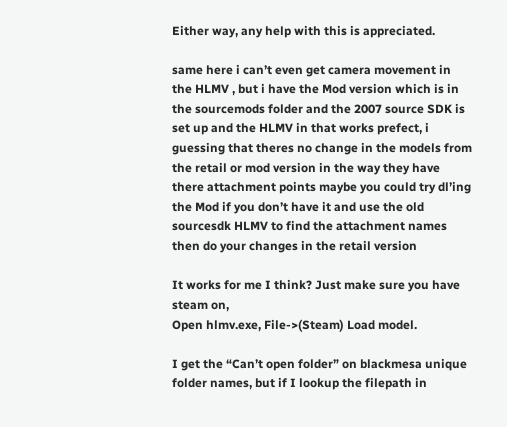Either way, any help with this is appreciated.

same here i can’t even get camera movement in the HLMV , but i have the Mod version which is in the sourcemods folder and the 2007 source SDK is set up and the HLMV in that works prefect, i guessing that theres no change in the models from the retail or mod version in the way they have there attachment points maybe you could try dl’ing the Mod if you don’t have it and use the old sourcesdk HLMV to find the attachment names then do your changes in the retail version

It works for me I think? Just make sure you have steam on,
Open hlmv.exe, File->(Steam) Load model.

I get the “Can’t open folder” on blackmesa unique folder names, but if I lookup the filepath in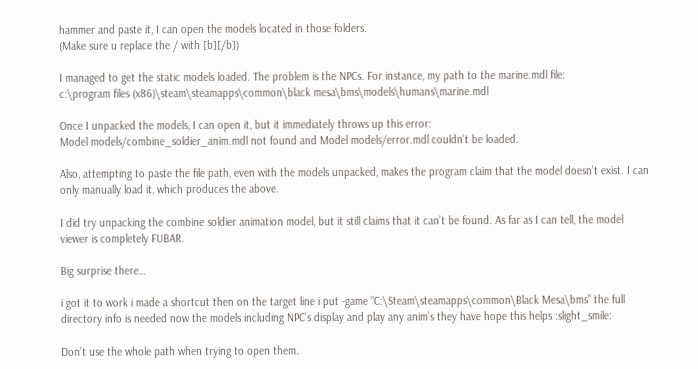hammer and paste it, I can open the models located in those folders.
(Make sure u replace the / with [b][/b])

I managed to get the static models loaded. The problem is the NPCs. For instance, my path to the marine.mdl file:
c:\program files (x86)\steam\steamapps\common\black mesa\bms\models\humans\marine.mdl

Once I unpacked the models, I can open it, but it immediately throws up this error:
Model models/combine_soldier_anim.mdl not found and Model models/error.mdl couldn’t be loaded.

Also, attempting to paste the file path, even with the models unpacked, makes the program claim that the model doesn’t exist. I can only manually load it, which produces the above.

I did try unpacking the combine soldier animation model, but it still claims that it can’t be found. As far as I can tell, the model viewer is completely FUBAR.

Big surprise there…

i got it to work i made a shortcut then on the target line i put -game “C:\Steam\steamapps\common\Black Mesa\bms” the full directory info is needed now the models including NPC’s display and play any anim’s they have hope this helps :slight_smile:

Don’t use the whole path when trying to open them.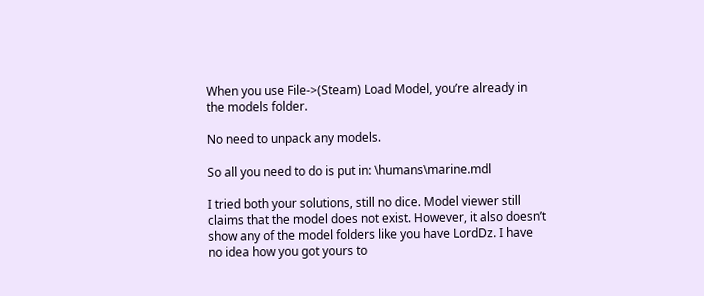When you use File->(Steam) Load Model, you’re already in the models folder.

No need to unpack any models.

So all you need to do is put in: \humans\marine.mdl

I tried both your solutions, still no dice. Model viewer still claims that the model does not exist. However, it also doesn’t show any of the model folders like you have LordDz. I have no idea how you got yours to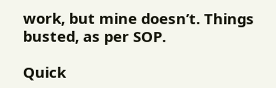work, but mine doesn’t. Things busted, as per SOP.

Quick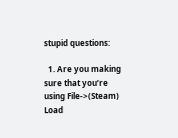stupid questions:

  1. Are you making sure that you’re using File->(Steam) Load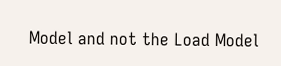Model and not the Load Model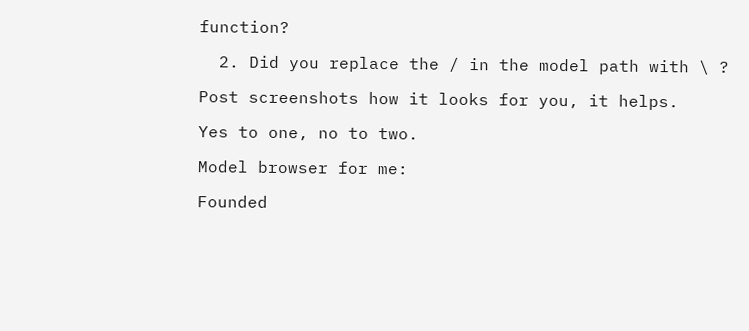function?

  2. Did you replace the / in the model path with \ ?

Post screenshots how it looks for you, it helps.

Yes to one, no to two.

Model browser for me:

Founded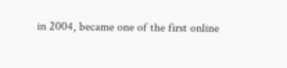in 2004, became one of the first online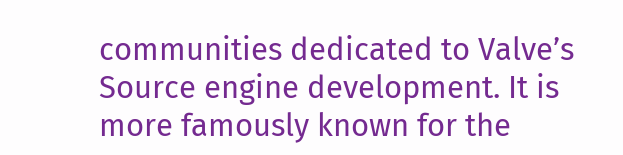communities dedicated to Valve’s Source engine development. It is more famously known for the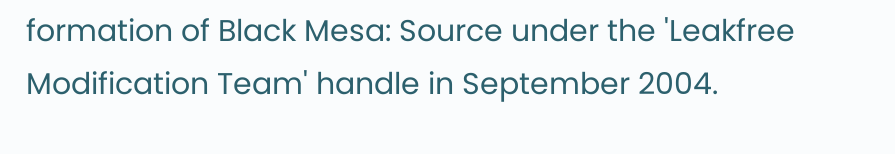formation of Black Mesa: Source under the 'Leakfree Modification Team' handle in September 2004.